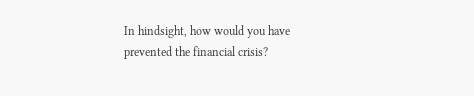In hindsight, how would you have prevented the financial crisis?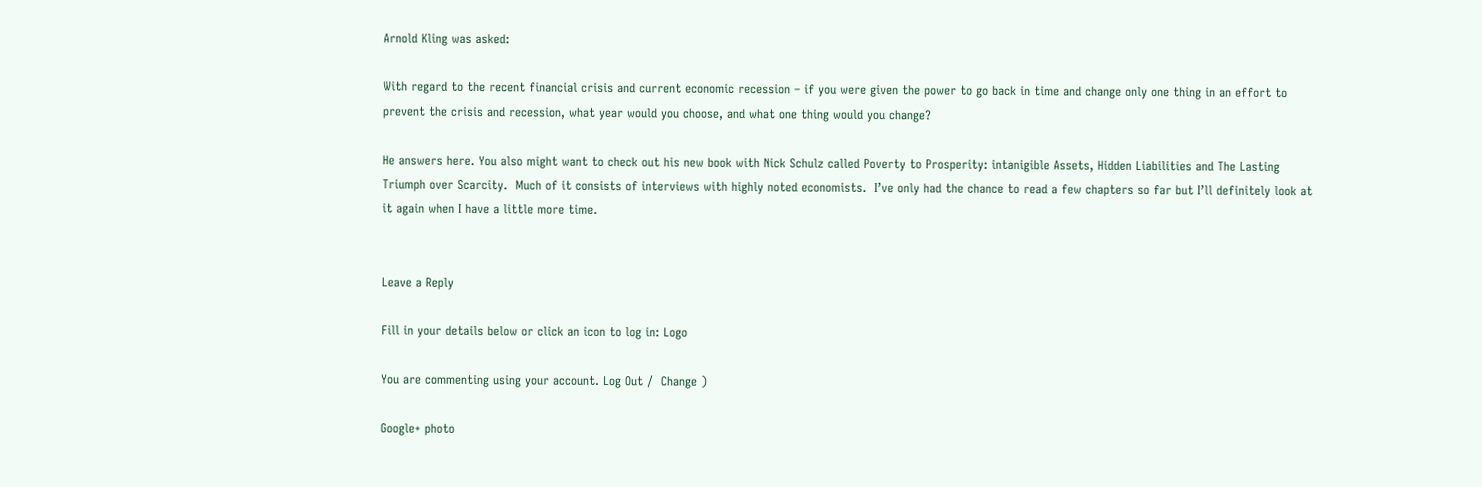Arnold Kling was asked:

With regard to the recent financial crisis and current economic recession – if you were given the power to go back in time and change only one thing in an effort to prevent the crisis and recession, what year would you choose, and what one thing would you change?

He answers here. You also might want to check out his new book with Nick Schulz called Poverty to Prosperity: intanigible Assets, Hidden Liabilities and The Lasting Triumph over Scarcity.  Much of it consists of interviews with highly noted economists.  I’ve only had the chance to read a few chapters so far but I’ll definitely look at it again when I have a little more time.


Leave a Reply

Fill in your details below or click an icon to log in: Logo

You are commenting using your account. Log Out /  Change )

Google+ photo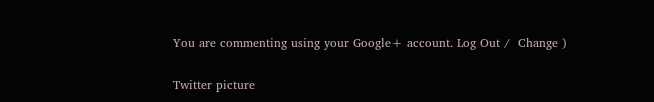You are commenting using your Google+ account. Log Out /  Change )

Twitter picture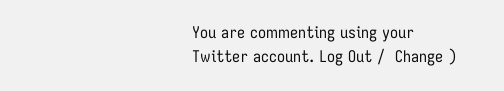You are commenting using your Twitter account. Log Out /  Change )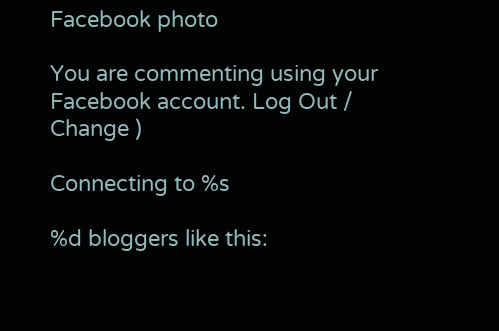Facebook photo

You are commenting using your Facebook account. Log Out /  Change )

Connecting to %s

%d bloggers like this: